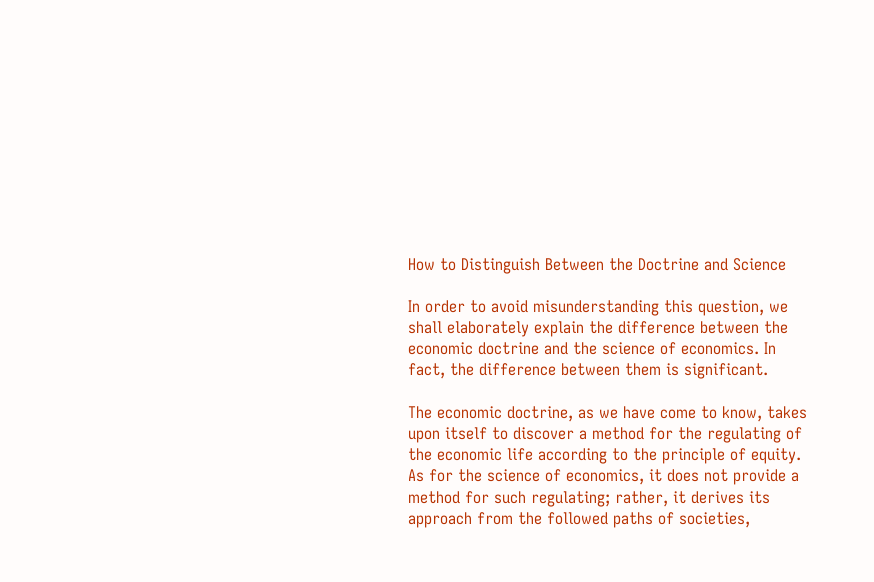How to Distinguish Between the Doctrine and Science

In order to avoid misunderstanding this question, we shall elaborately explain the difference between the economic doctrine and the science of economics. In fact, the difference between them is significant.

The economic doctrine, as we have come to know, takes upon itself to discover a method for the regulating of the economic life according to the principle of equity. As for the science of economics, it does not provide a method for such regulating; rather, it derives its approach from the followed paths of societies,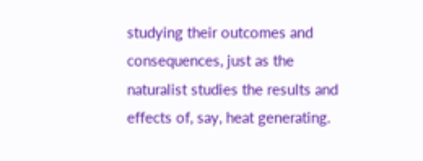studying their outcomes and consequences, just as the naturalist studies the results and effects of, say, heat generating.